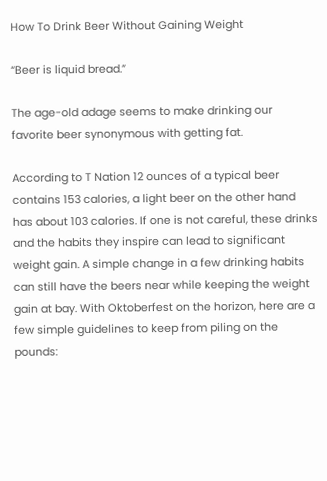How To Drink Beer Without Gaining Weight

“Beer is liquid bread.”

The age-old adage seems to make drinking our favorite beer synonymous with getting fat.

According to T Nation 12 ounces of a typical beer contains 153 calories, a light beer on the other hand has about 103 calories. If one is not careful, these drinks and the habits they inspire can lead to significant weight gain. A simple change in a few drinking habits can still have the beers near while keeping the weight gain at bay. With Oktoberfest on the horizon, here are a few simple guidelines to keep from piling on the pounds: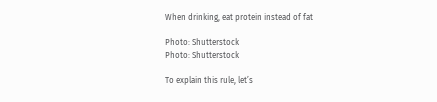When drinking, eat protein instead of fat

Photo: Shutterstock
Photo: Shutterstock

To explain this rule, let’s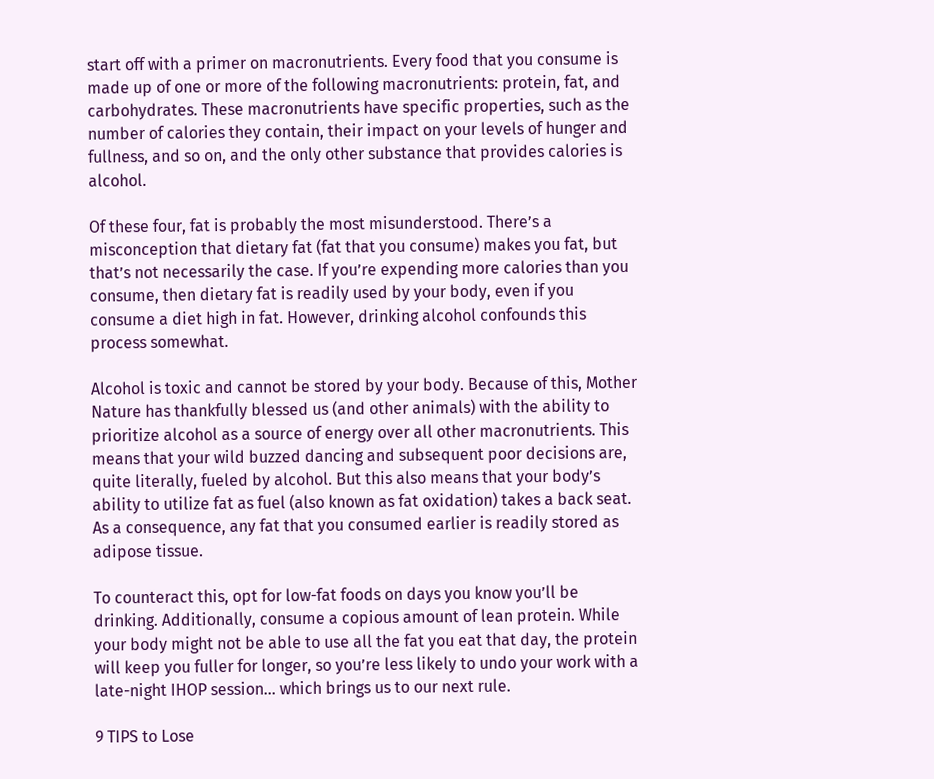start off with a primer on macronutrients. Every food that you consume is made up of one or more of the following macronutrients: protein, fat, and carbohydrates. These macronutrients have specific properties, such as the number of calories they contain, their impact on your levels of hunger and fullness, and so on, and the only other substance that provides calories is alcohol.

Of these four, fat is probably the most misunderstood. There’s a misconception that dietary fat (fat that you consume) makes you fat, but that’s not necessarily the case. If you’re expending more calories than you consume, then dietary fat is readily used by your body, even if you consume a diet high in fat. However, drinking alcohol confounds this process somewhat.

Alcohol is toxic and cannot be stored by your body. Because of this, Mother Nature has thankfully blessed us (and other animals) with the ability to prioritize alcohol as a source of energy over all other macronutrients. This means that your wild buzzed dancing and subsequent poor decisions are, quite literally, fueled by alcohol. But this also means that your body’s ability to utilize fat as fuel (also known as fat oxidation) takes a back seat. As a consequence, any fat that you consumed earlier is readily stored as adipose tissue.

To counteract this, opt for low-fat foods on days you know you’ll be drinking. Additionally, consume a copious amount of lean protein. While your body might not be able to use all the fat you eat that day, the protein will keep you fuller for longer, so you’re less likely to undo your work with a late-night IHOP session... which brings us to our next rule.

9 TIPS to Lose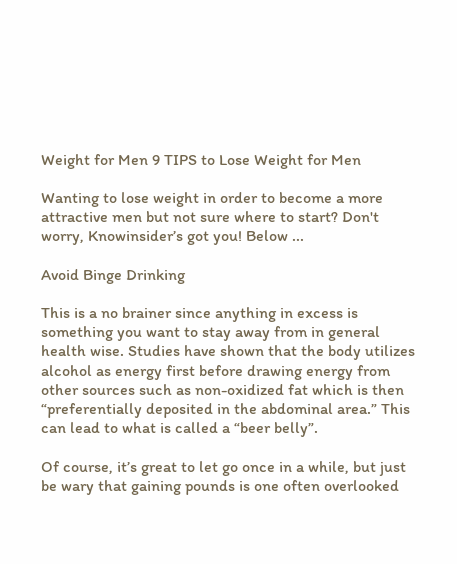Weight for Men 9 TIPS to Lose Weight for Men

Wanting to lose weight in order to become a more attractive men but not sure where to start? Don't worry, Knowinsider’s got you! Below ...

Avoid Binge Drinking

This is a no brainer since anything in excess is something you want to stay away from in general health wise. Studies have shown that the body utilizes alcohol as energy first before drawing energy from other sources such as non-oxidized fat which is then “preferentially deposited in the abdominal area.” This can lead to what is called a “beer belly”.

Of course, it’s great to let go once in a while, but just be wary that gaining pounds is one often overlooked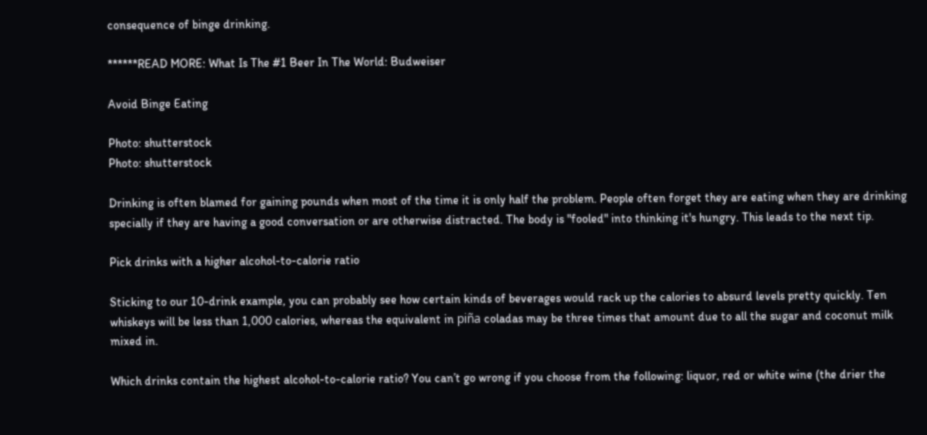consequence of binge drinking.

******READ MORE: What Is The #1 Beer In The World: Budweiser

Avoid Binge Eating

Photo: shutterstock
Photo: shutterstock

Drinking is often blamed for gaining pounds when most of the time it is only half the problem. People often forget they are eating when they are drinking specially if they are having a good conversation or are otherwise distracted. The body is "fooled" into thinking it's hungry. This leads to the next tip.

Pick drinks with a higher alcohol-to-calorie ratio

Sticking to our 10-drink example, you can probably see how certain kinds of beverages would rack up the calories to absurd levels pretty quickly. Ten whiskeys will be less than 1,000 calories, whereas the equivalent in piña coladas may be three times that amount due to all the sugar and coconut milk mixed in.

Which drinks contain the highest alcohol-to-calorie ratio? You can’t go wrong if you choose from the following: liquor, red or white wine (the drier the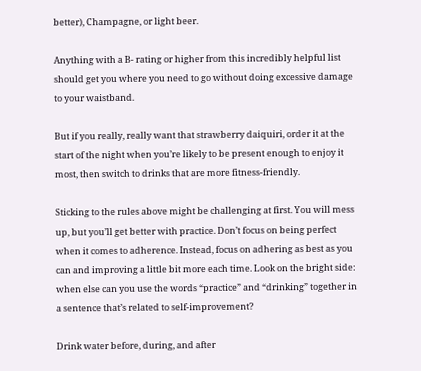better), Champagne, or light beer.

Anything with a B- rating or higher from this incredibly helpful list should get you where you need to go without doing excessive damage to your waistband.

But if you really, really want that strawberry daiquiri, order it at the start of the night when you’re likely to be present enough to enjoy it most, then switch to drinks that are more fitness-friendly.

Sticking to the rules above might be challenging at first. You will mess up, but you’ll get better with practice. Don’t focus on being perfect when it comes to adherence. Instead, focus on adhering as best as you can and improving a little bit more each time. Look on the bright side: when else can you use the words “practice” and “drinking” together in a sentence that’s related to self-improvement?

Drink water before, during, and after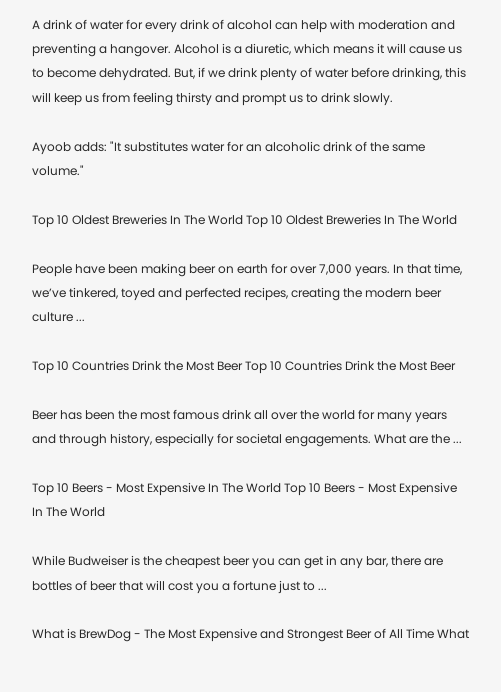A drink of water for every drink of alcohol can help with moderation and preventing a hangover. Alcohol is a diuretic, which means it will cause us to become dehydrated. But, if we drink plenty of water before drinking, this will keep us from feeling thirsty and prompt us to drink slowly.

Ayoob adds: "It substitutes water for an alcoholic drink of the same volume."

Top 10 Oldest Breweries In The World Top 10 Oldest Breweries In The World

People have been making beer on earth for over 7,000 years. In that time, we’ve tinkered, toyed and perfected recipes, creating the modern beer culture ...

Top 10 Countries Drink the Most Beer Top 10 Countries Drink the Most Beer

Beer has been the most famous drink all over the world for many years and through history, especially for societal engagements. What are the ...

Top 10 Beers - Most Expensive In The World Top 10 Beers - Most Expensive In The World

While Budweiser is the cheapest beer you can get in any bar, there are bottles of beer that will cost you a fortune just to ...

What is BrewDog - The Most Expensive and Strongest Beer of All Time What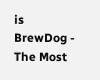is BrewDog - The Most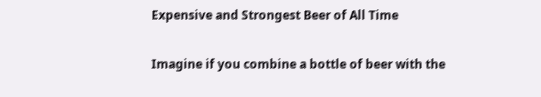Expensive and Strongest Beer of All Time

Imagine if you combine a bottle of beer with the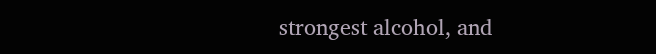strongest alcohol, and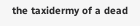the taxidermy of a dead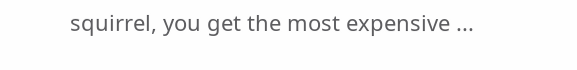squirrel, you get the most expensive ...